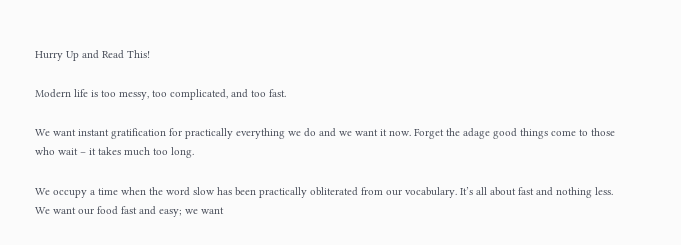Hurry Up and Read This!

Modern life is too messy, too complicated, and too fast.

We want instant gratification for practically everything we do and we want it now. Forget the adage good things come to those who wait – it takes much too long.

We occupy a time when the word slow has been practically obliterated from our vocabulary. It’s all about fast and nothing less. We want our food fast and easy; we want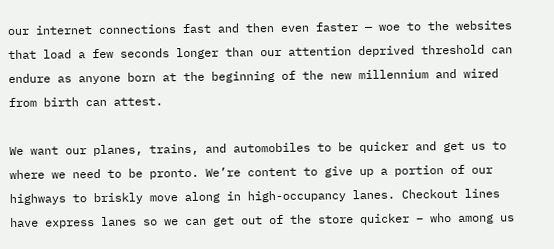our internet connections fast and then even faster — woe to the websites that load a few seconds longer than our attention deprived threshold can endure as anyone born at the beginning of the new millennium and wired from birth can attest.

We want our planes, trains, and automobiles to be quicker and get us to where we need to be pronto. We’re content to give up a portion of our highways to briskly move along in high-occupancy lanes. Checkout lines have express lanes so we can get out of the store quicker – who among us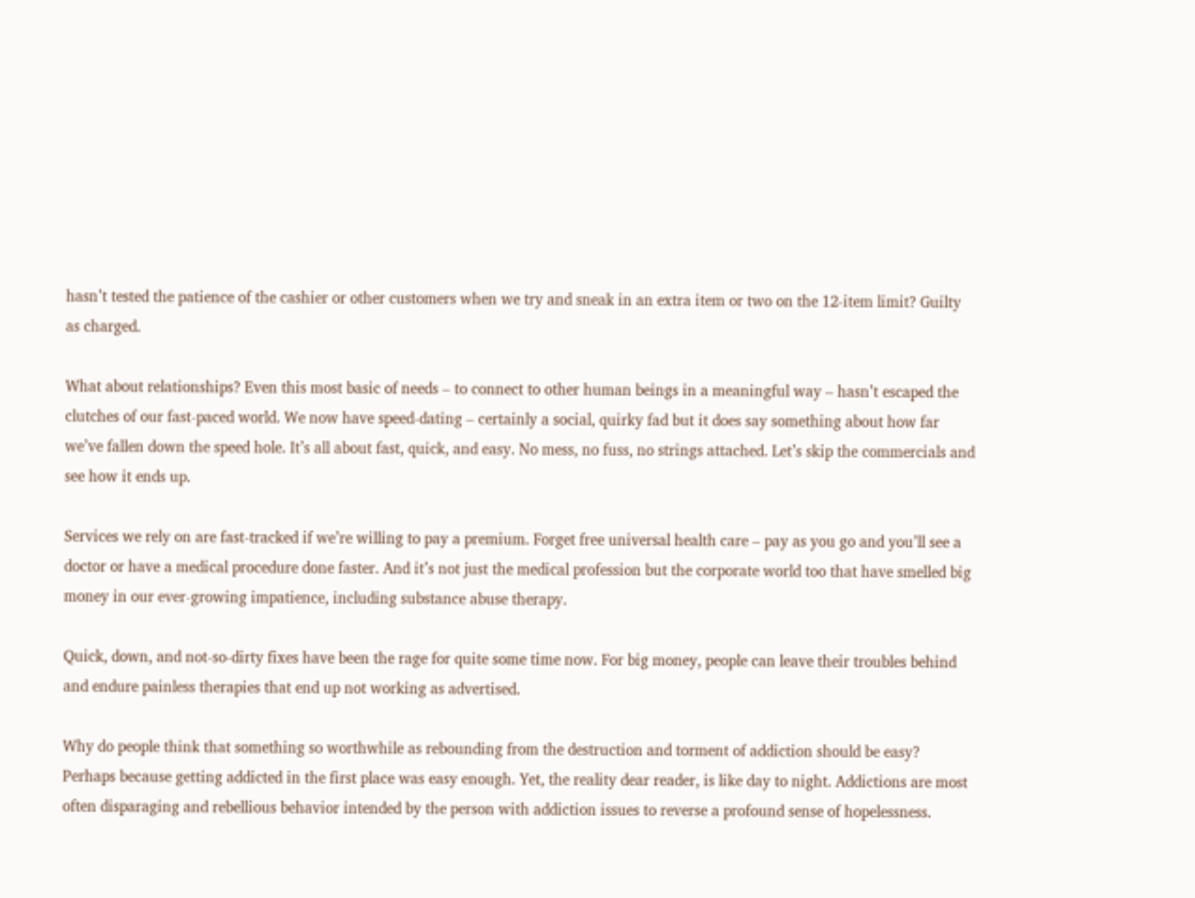hasn’t tested the patience of the cashier or other customers when we try and sneak in an extra item or two on the 12-item limit? Guilty as charged.

What about relationships? Even this most basic of needs – to connect to other human beings in a meaningful way – hasn’t escaped the clutches of our fast-paced world. We now have speed-dating – certainly a social, quirky fad but it does say something about how far we’ve fallen down the speed hole. It’s all about fast, quick, and easy. No mess, no fuss, no strings attached. Let’s skip the commercials and see how it ends up.

Services we rely on are fast-tracked if we’re willing to pay a premium. Forget free universal health care – pay as you go and you’ll see a doctor or have a medical procedure done faster. And it’s not just the medical profession but the corporate world too that have smelled big money in our ever-growing impatience, including substance abuse therapy.

Quick, down, and not-so-dirty fixes have been the rage for quite some time now. For big money, people can leave their troubles behind and endure painless therapies that end up not working as advertised.

Why do people think that something so worthwhile as rebounding from the destruction and torment of addiction should be easy? Perhaps because getting addicted in the first place was easy enough. Yet, the reality dear reader, is like day to night. Addictions are most often disparaging and rebellious behavior intended by the person with addiction issues to reverse a profound sense of hopelessness.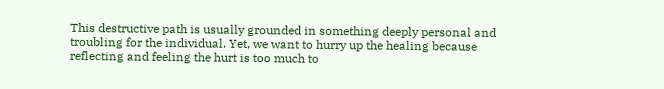This destructive path is usually grounded in something deeply personal and troubling for the individual. Yet, we want to hurry up the healing because reflecting and feeling the hurt is too much to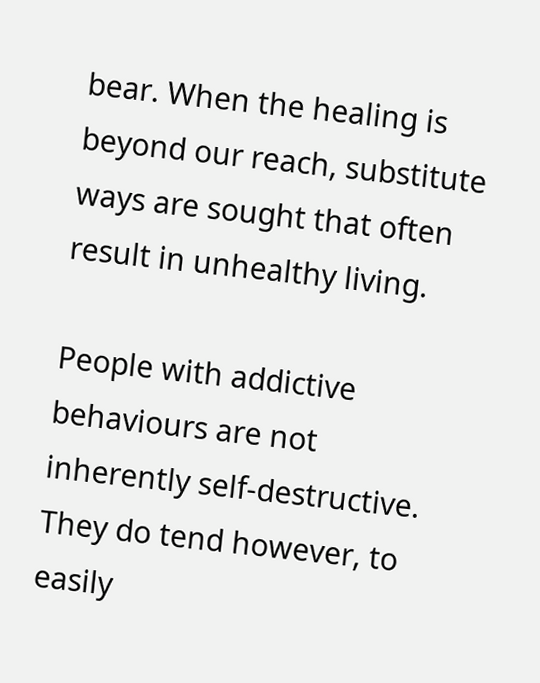bear. When the healing is beyond our reach, substitute ways are sought that often result in unhealthy living.

People with addictive behaviours are not inherently self-destructive. They do tend however, to easily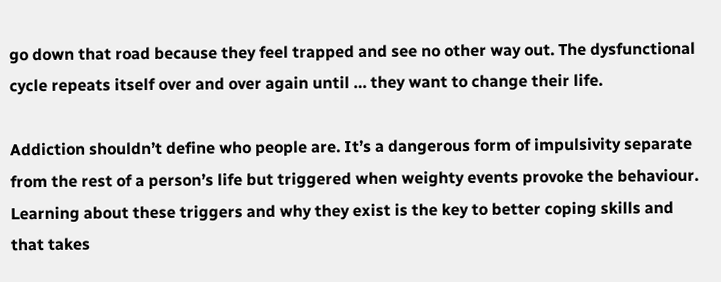go down that road because they feel trapped and see no other way out. The dysfunctional cycle repeats itself over and over again until … they want to change their life.

Addiction shouldn’t define who people are. It’s a dangerous form of impulsivity separate from the rest of a person’s life but triggered when weighty events provoke the behaviour. Learning about these triggers and why they exist is the key to better coping skills and that takes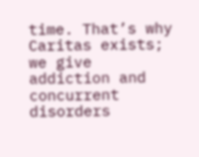time. That’s why Caritas exists; we give addiction and concurrent disorders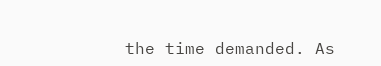the time demanded. As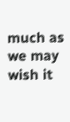much as we may wish it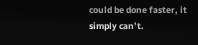could be done faster, it simply can’t.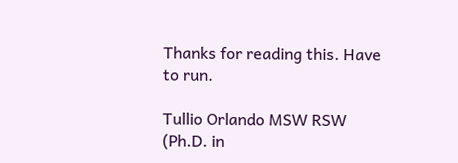Thanks for reading this. Have to run.

Tullio Orlando MSW RSW (Ph.D. in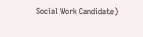Social Work Candidate)